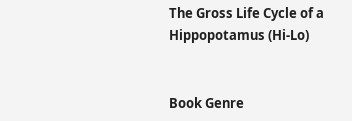The Gross Life Cycle of a Hippopotamus (Hi-Lo)


Book Genre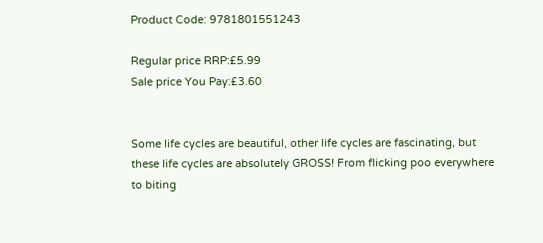Product Code: 9781801551243

Regular price RRP:£5.99
Sale price You Pay:£3.60


Some life cycles are beautiful, other life cycles are fascinating, but these life cycles are absolutely GROSS! From flicking poo everywhere to biting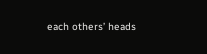each others’ heads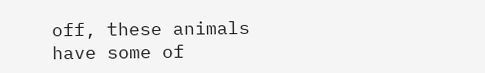off, these animals have some of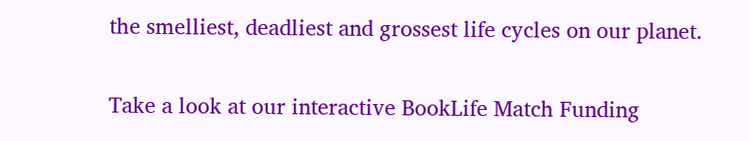the smelliest, deadliest and grossest life cycles on our planet.

Take a look at our interactive BookLife Match Funding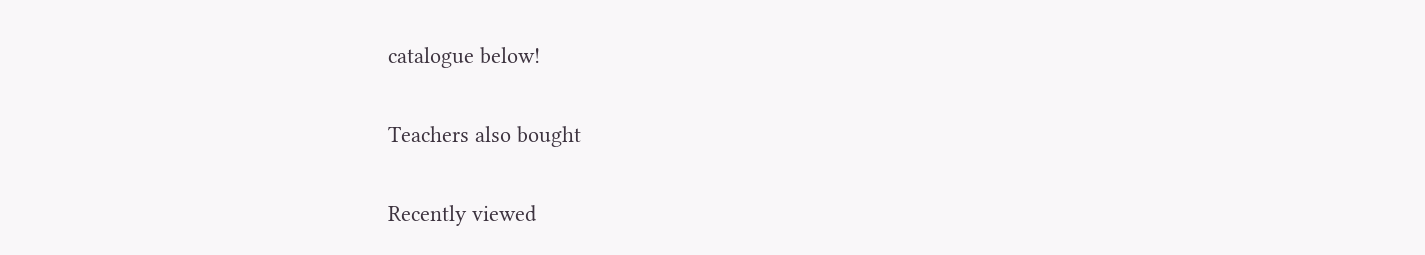catalogue below!

Teachers also bought

Recently viewed